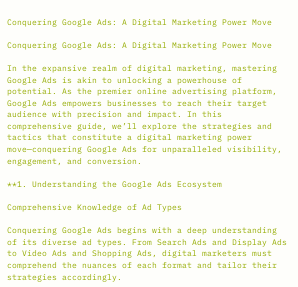Conquering Google Ads: A Digital Marketing Power Move

Conquering Google Ads: A Digital Marketing Power Move

In the expansive realm of digital marketing, mastering Google Ads is akin to unlocking a powerhouse of potential. As the premier online advertising platform, Google Ads empowers businesses to reach their target audience with precision and impact. In this comprehensive guide, we’ll explore the strategies and tactics that constitute a digital marketing power move—conquering Google Ads for unparalleled visibility, engagement, and conversion.

**1. Understanding the Google Ads Ecosystem

Comprehensive Knowledge of Ad Types

Conquering Google Ads begins with a deep understanding of its diverse ad types. From Search Ads and Display Ads to Video Ads and Shopping Ads, digital marketers must comprehend the nuances of each format and tailor their strategies accordingly.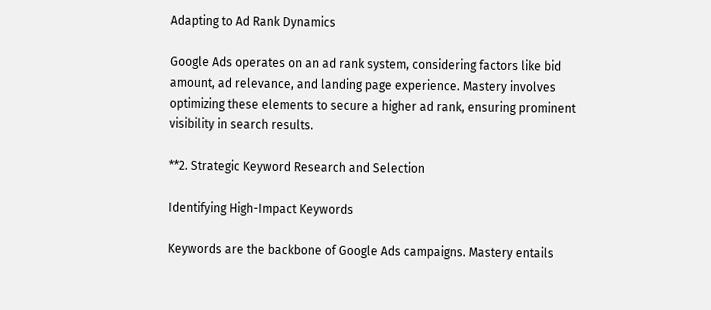Adapting to Ad Rank Dynamics

Google Ads operates on an ad rank system, considering factors like bid amount, ad relevance, and landing page experience. Mastery involves optimizing these elements to secure a higher ad rank, ensuring prominent visibility in search results.

**2. Strategic Keyword Research and Selection

Identifying High-Impact Keywords

Keywords are the backbone of Google Ads campaigns. Mastery entails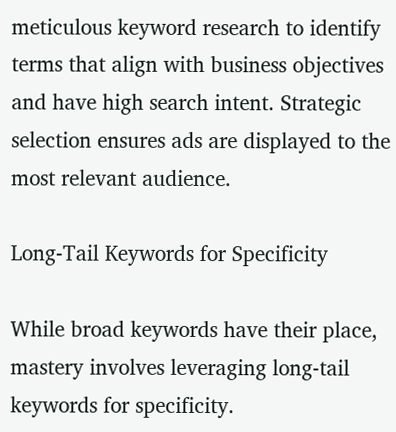meticulous keyword research to identify terms that align with business objectives and have high search intent. Strategic selection ensures ads are displayed to the most relevant audience.

Long-Tail Keywords for Specificity

While broad keywords have their place, mastery involves leveraging long-tail keywords for specificity.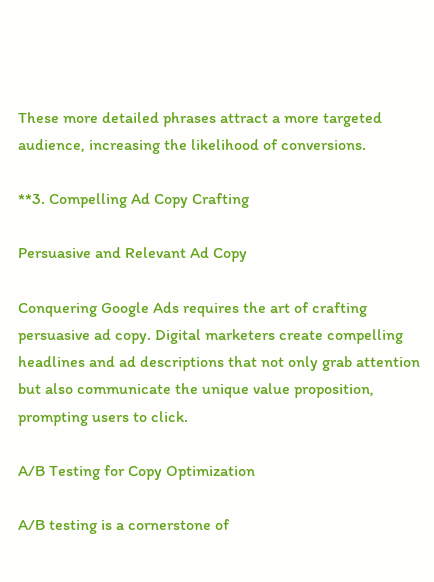These more detailed phrases attract a more targeted audience, increasing the likelihood of conversions.

**3. Compelling Ad Copy Crafting

Persuasive and Relevant Ad Copy

Conquering Google Ads requires the art of crafting persuasive ad copy. Digital marketers create compelling headlines and ad descriptions that not only grab attention but also communicate the unique value proposition, prompting users to click.

A/B Testing for Copy Optimization

A/B testing is a cornerstone of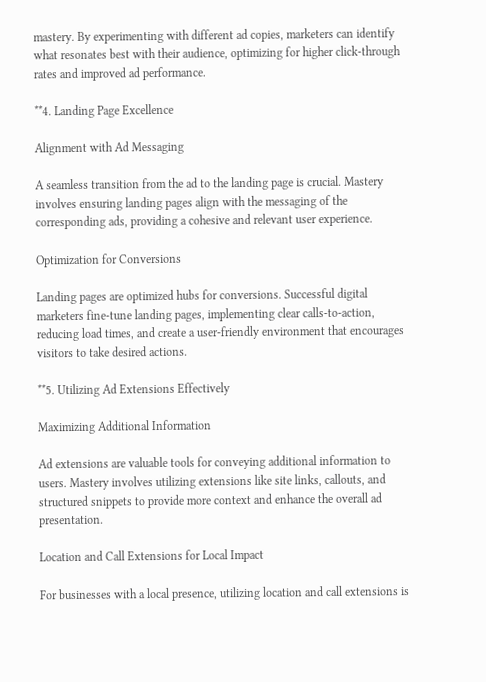mastery. By experimenting with different ad copies, marketers can identify what resonates best with their audience, optimizing for higher click-through rates and improved ad performance.

**4. Landing Page Excellence

Alignment with Ad Messaging

A seamless transition from the ad to the landing page is crucial. Mastery involves ensuring landing pages align with the messaging of the corresponding ads, providing a cohesive and relevant user experience.

Optimization for Conversions

Landing pages are optimized hubs for conversions. Successful digital marketers fine-tune landing pages, implementing clear calls-to-action, reducing load times, and create a user-friendly environment that encourages visitors to take desired actions.

**5. Utilizing Ad Extensions Effectively

Maximizing Additional Information

Ad extensions are valuable tools for conveying additional information to users. Mastery involves utilizing extensions like site links, callouts, and structured snippets to provide more context and enhance the overall ad presentation.

Location and Call Extensions for Local Impact

For businesses with a local presence, utilizing location and call extensions is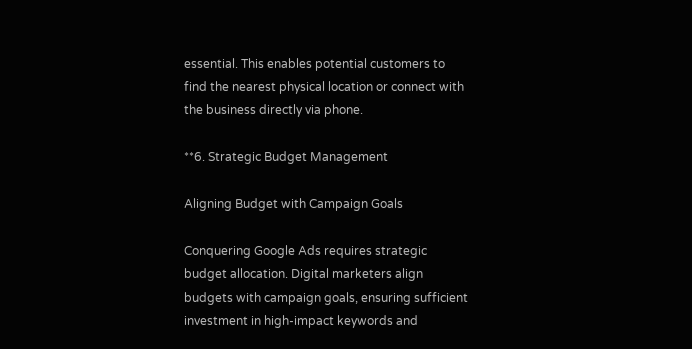essential. This enables potential customers to find the nearest physical location or connect with the business directly via phone.

**6. Strategic Budget Management

Aligning Budget with Campaign Goals

Conquering Google Ads requires strategic budget allocation. Digital marketers align budgets with campaign goals, ensuring sufficient investment in high-impact keywords and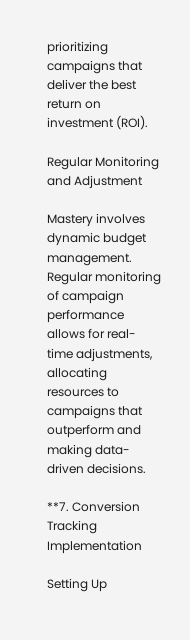prioritizing campaigns that deliver the best return on investment (ROI).

Regular Monitoring and Adjustment

Mastery involves dynamic budget management. Regular monitoring of campaign performance allows for real-time adjustments, allocating resources to campaigns that outperform and making data-driven decisions.

**7. Conversion Tracking Implementation

Setting Up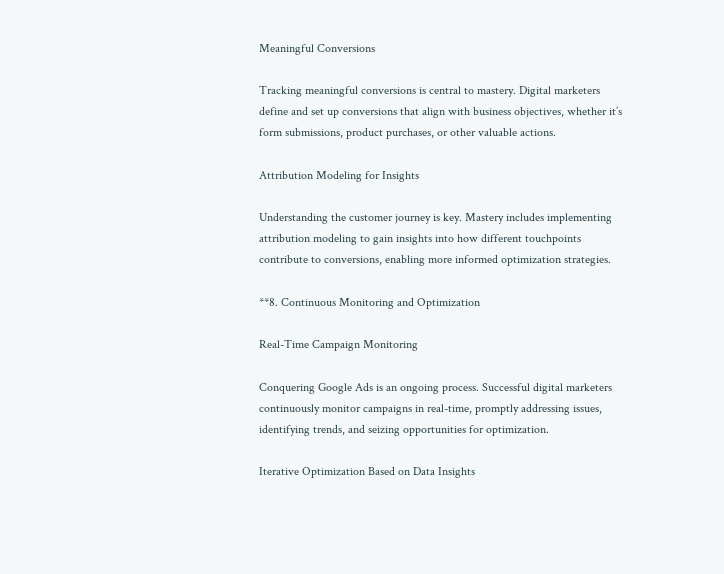Meaningful Conversions

Tracking meaningful conversions is central to mastery. Digital marketers define and set up conversions that align with business objectives, whether it’s form submissions, product purchases, or other valuable actions.

Attribution Modeling for Insights

Understanding the customer journey is key. Mastery includes implementing attribution modeling to gain insights into how different touchpoints contribute to conversions, enabling more informed optimization strategies.

**8. Continuous Monitoring and Optimization

Real-Time Campaign Monitoring

Conquering Google Ads is an ongoing process. Successful digital marketers continuously monitor campaigns in real-time, promptly addressing issues, identifying trends, and seizing opportunities for optimization.

Iterative Optimization Based on Data Insights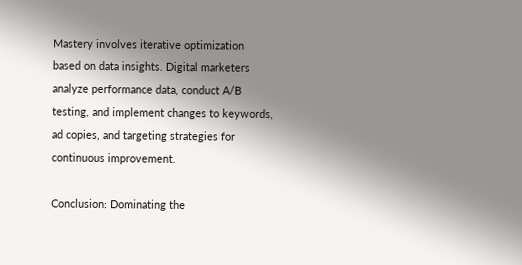Mastery involves iterative optimization based on data insights. Digital marketers analyze performance data, conduct A/B testing, and implement changes to keywords, ad copies, and targeting strategies for continuous improvement.

Conclusion: Dominating the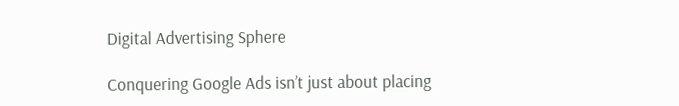Digital Advertising Sphere

Conquering Google Ads isn’t just about placing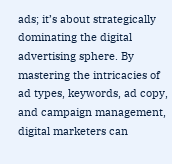ads; it’s about strategically dominating the digital advertising sphere. By mastering the intricacies of ad types, keywords, ad copy, and campaign management, digital marketers can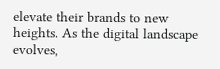elevate their brands to new heights. As the digital landscape evolves,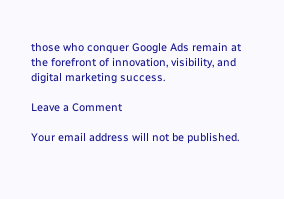those who conquer Google Ads remain at the forefront of innovation, visibility, and digital marketing success.

Leave a Comment

Your email address will not be published.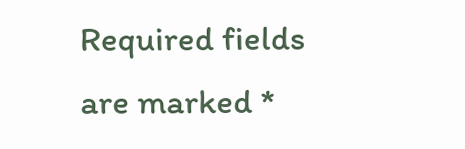Required fields are marked *